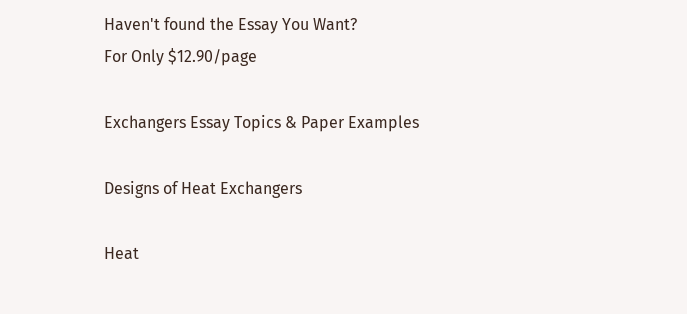Haven't found the Essay You Want?
For Only $12.90/page

Exchangers Essay Topics & Paper Examples

Designs of Heat Exchangers

Heat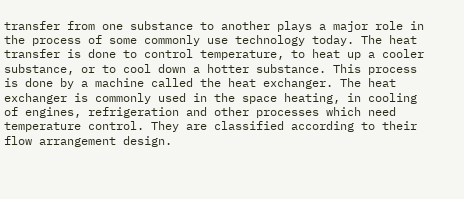transfer from one substance to another plays a major role in the process of some commonly use technology today. The heat transfer is done to control temperature, to heat up a cooler substance, or to cool down a hotter substance. This process is done by a machine called the heat exchanger. The heat exchanger is commonly used in the space heating, in cooling of engines, refrigeration and other processes which need temperature control. They are classified according to their flow arrangement design.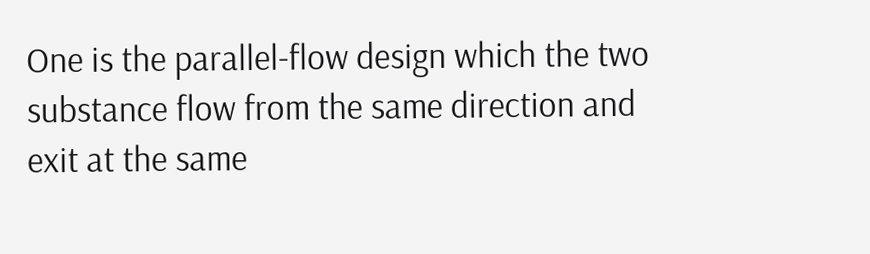One is the parallel-flow design which the two substance flow from the same direction and exit at the same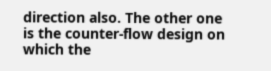direction also. The other one is the counter-flow design on which the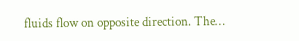fluids flow on opposite direction. The…